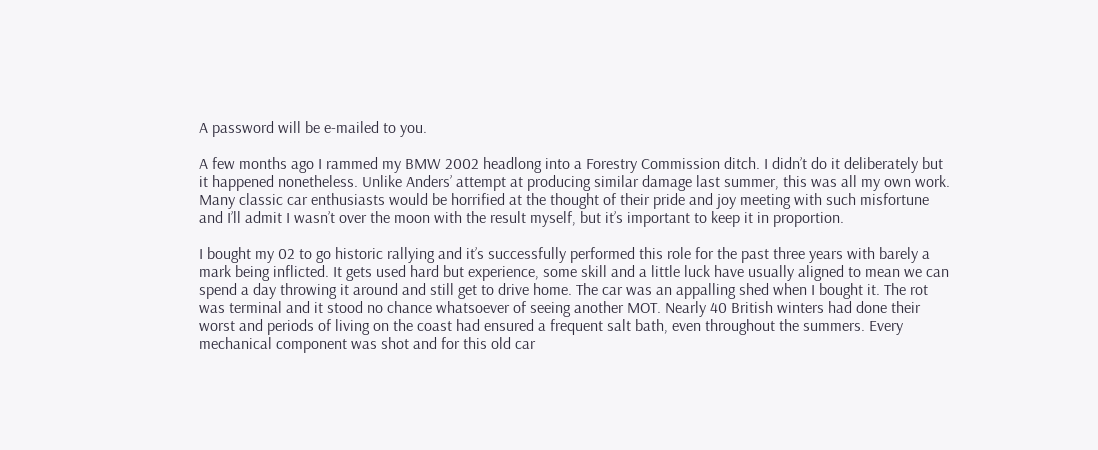A password will be e-mailed to you.

A few months ago I rammed my BMW 2002 headlong into a Forestry Commission ditch. I didn’t do it deliberately but it happened nonetheless. Unlike Anders’ attempt at producing similar damage last summer, this was all my own work. Many classic car enthusiasts would be horrified at the thought of their pride and joy meeting with such misfortune and I’ll admit I wasn’t over the moon with the result myself, but it’s important to keep it in proportion.

I bought my 02 to go historic rallying and it’s successfully performed this role for the past three years with barely a mark being inflicted. It gets used hard but experience, some skill and a little luck have usually aligned to mean we can spend a day throwing it around and still get to drive home. The car was an appalling shed when I bought it. The rot was terminal and it stood no chance whatsoever of seeing another MOT. Nearly 40 British winters had done their worst and periods of living on the coast had ensured a frequent salt bath, even throughout the summers. Every mechanical component was shot and for this old car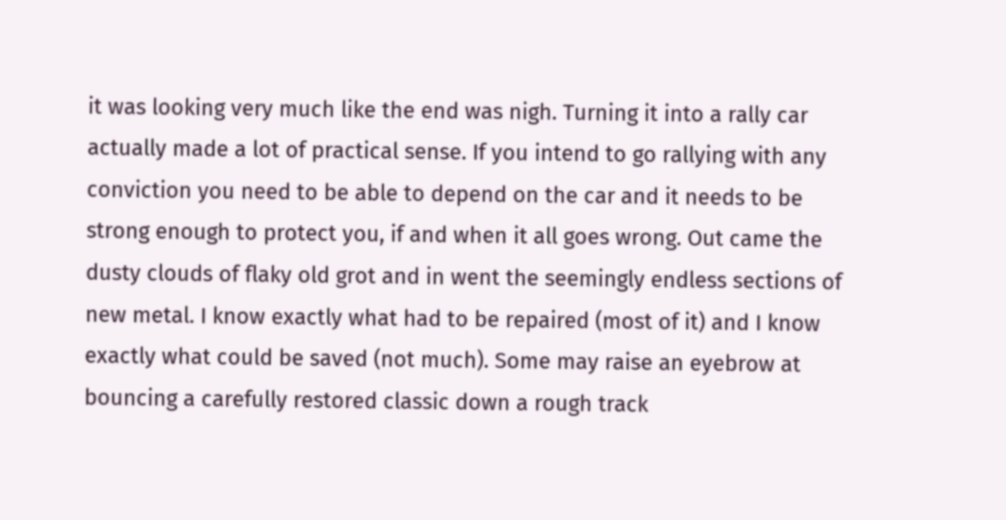it was looking very much like the end was nigh. Turning it into a rally car actually made a lot of practical sense. If you intend to go rallying with any conviction you need to be able to depend on the car and it needs to be strong enough to protect you, if and when it all goes wrong. Out came the dusty clouds of flaky old grot and in went the seemingly endless sections of new metal. I know exactly what had to be repaired (most of it) and I know exactly what could be saved (not much). Some may raise an eyebrow at bouncing a carefully restored classic down a rough track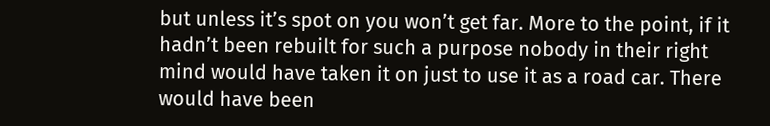but unless it’s spot on you won’t get far. More to the point, if it hadn’t been rebuilt for such a purpose nobody in their right mind would have taken it on just to use it as a road car. There would have been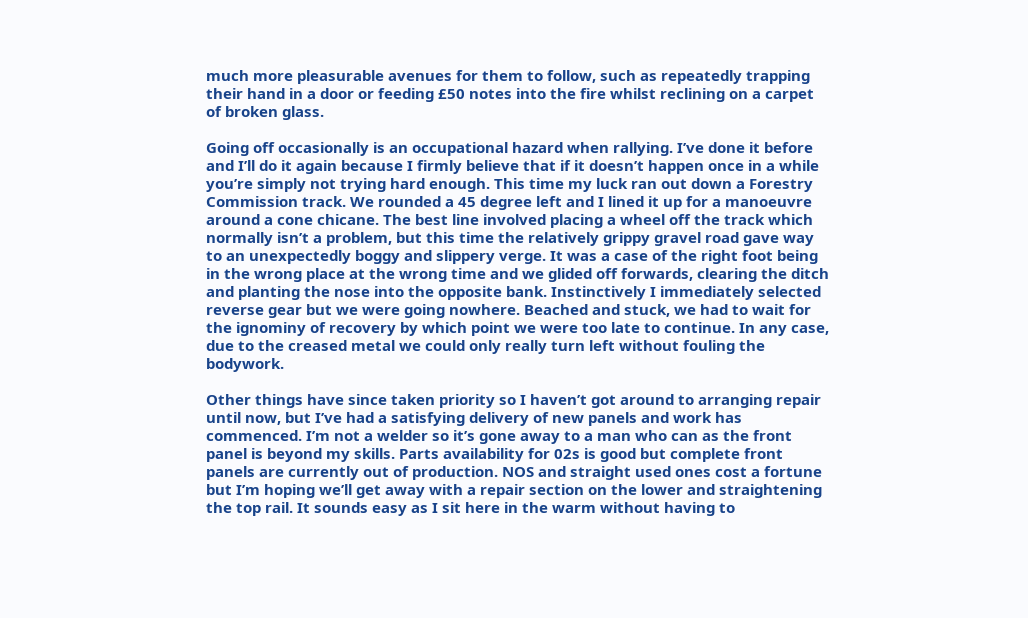much more pleasurable avenues for them to follow, such as repeatedly trapping their hand in a door or feeding £50 notes into the fire whilst reclining on a carpet of broken glass.

Going off occasionally is an occupational hazard when rallying. I’ve done it before and I’ll do it again because I firmly believe that if it doesn’t happen once in a while you’re simply not trying hard enough. This time my luck ran out down a Forestry Commission track. We rounded a 45 degree left and I lined it up for a manoeuvre around a cone chicane. The best line involved placing a wheel off the track which normally isn’t a problem, but this time the relatively grippy gravel road gave way to an unexpectedly boggy and slippery verge. It was a case of the right foot being in the wrong place at the wrong time and we glided off forwards, clearing the ditch and planting the nose into the opposite bank. Instinctively I immediately selected reverse gear but we were going nowhere. Beached and stuck, we had to wait for the ignominy of recovery by which point we were too late to continue. In any case, due to the creased metal we could only really turn left without fouling the bodywork.

Other things have since taken priority so I haven’t got around to arranging repair until now, but I’ve had a satisfying delivery of new panels and work has commenced. I’m not a welder so it’s gone away to a man who can as the front panel is beyond my skills. Parts availability for 02s is good but complete front panels are currently out of production. NOS and straight used ones cost a fortune but I’m hoping we’ll get away with a repair section on the lower and straightening the top rail. It sounds easy as I sit here in the warm without having to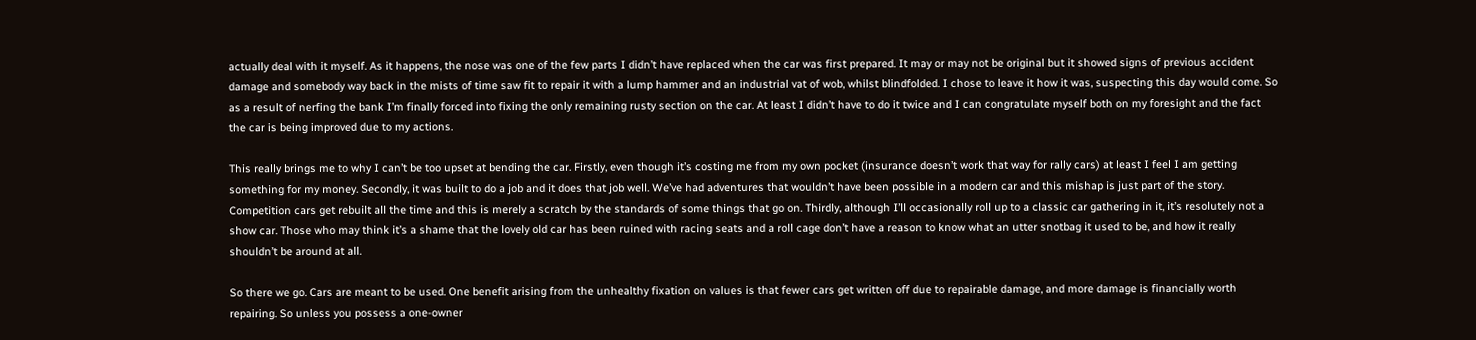actually deal with it myself. As it happens, the nose was one of the few parts I didn’t have replaced when the car was first prepared. It may or may not be original but it showed signs of previous accident damage and somebody way back in the mists of time saw fit to repair it with a lump hammer and an industrial vat of wob, whilst blindfolded. I chose to leave it how it was, suspecting this day would come. So as a result of nerfing the bank I’m finally forced into fixing the only remaining rusty section on the car. At least I didn’t have to do it twice and I can congratulate myself both on my foresight and the fact the car is being improved due to my actions.

This really brings me to why I can’t be too upset at bending the car. Firstly, even though it’s costing me from my own pocket (insurance doesn’t work that way for rally cars) at least I feel I am getting something for my money. Secondly, it was built to do a job and it does that job well. We’ve had adventures that wouldn’t have been possible in a modern car and this mishap is just part of the story. Competition cars get rebuilt all the time and this is merely a scratch by the standards of some things that go on. Thirdly, although I’ll occasionally roll up to a classic car gathering in it, it’s resolutely not a show car. Those who may think it’s a shame that the lovely old car has been ruined with racing seats and a roll cage don’t have a reason to know what an utter snotbag it used to be, and how it really shouldn’t be around at all.

So there we go. Cars are meant to be used. One benefit arising from the unhealthy fixation on values is that fewer cars get written off due to repairable damage, and more damage is financially worth repairing. So unless you possess a one-owner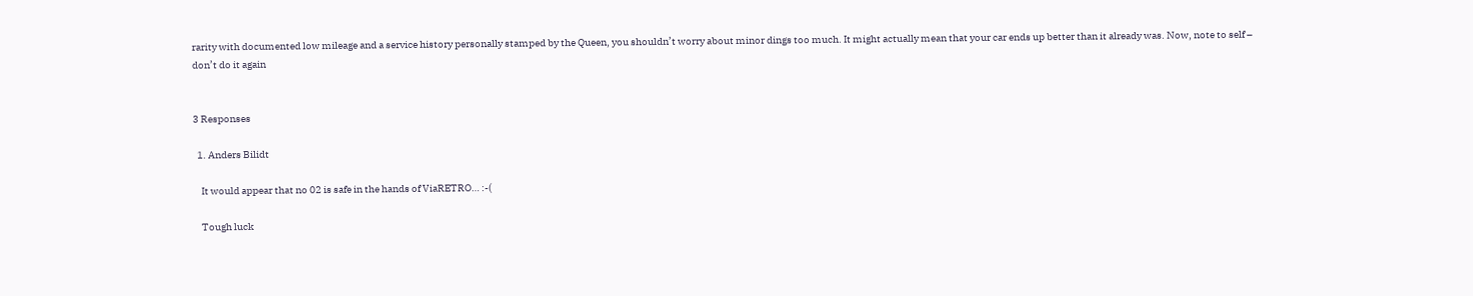rarity with documented low mileage and a service history personally stamped by the Queen, you shouldn’t worry about minor dings too much. It might actually mean that your car ends up better than it already was. Now, note to self – don’t do it again


3 Responses

  1. Anders Bilidt

    It would appear that no 02 is safe in the hands of ViaRETRO… :-(

    Tough luck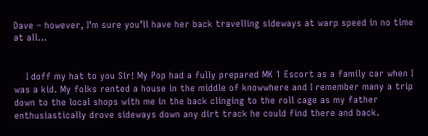Dave – however, I’m sure you’ll have her back travelling sideways at warp speed in no time at all…


    I doff my hat to you Sir! My Pop had a fully prepared MK 1 Escort as a family car when I was a kid. My folks rented a house in the middle of knowwhere and I remember many a trip down to the local shops with me in the back clinging to the roll cage as my father enthusiastically drove sideways down any dirt track he could find there and back.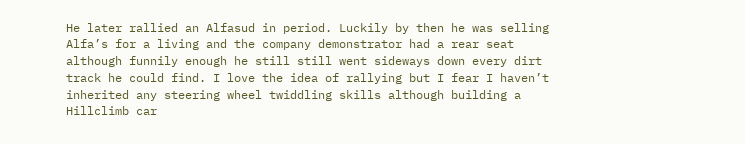He later rallied an Alfasud in period. Luckily by then he was selling Alfa’s for a living and the company demonstrator had a rear seat although funnily enough he still still went sideways down every dirt track he could find. I love the idea of rallying but I fear I haven’t inherited any steering wheel twiddling skills although building a Hillclimb car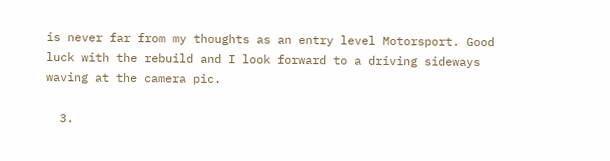is never far from my thoughts as an entry level Motorsport. Good luck with the rebuild and I look forward to a driving sideways waving at the camera pic.

  3.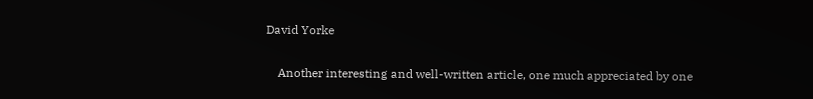David Yorke

    Another interesting and well-written article, one much appreciated by one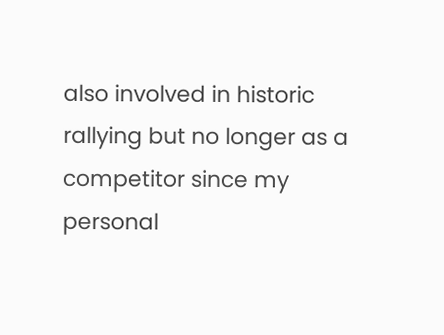also involved in historic rallying but no longer as a competitor since my personal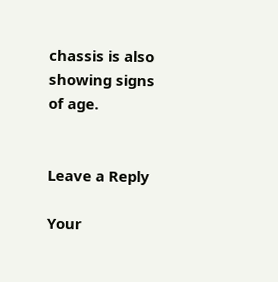chassis is also showing signs of age.


Leave a Reply

Your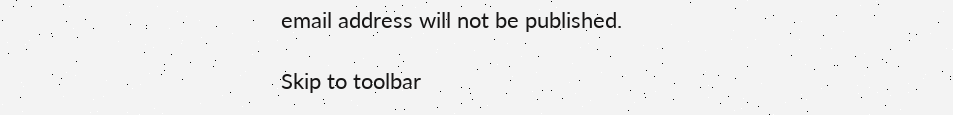email address will not be published.

Skip to toolbar